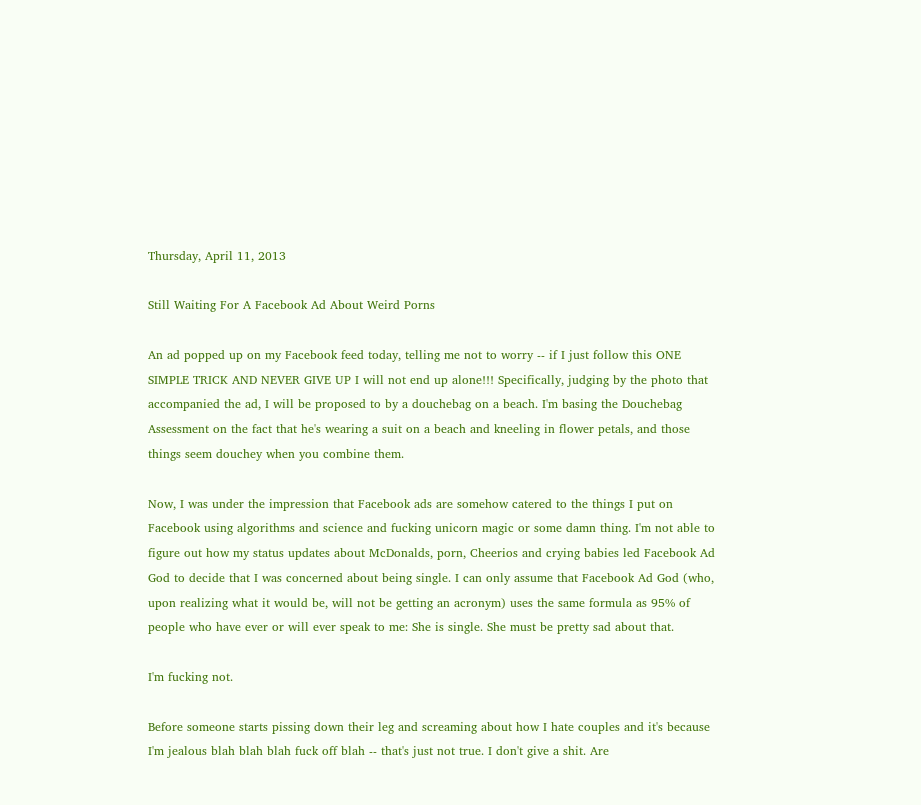Thursday, April 11, 2013

Still Waiting For A Facebook Ad About Weird Porns

An ad popped up on my Facebook feed today, telling me not to worry -- if I just follow this ONE SIMPLE TRICK AND NEVER GIVE UP I will not end up alone!!! Specifically, judging by the photo that accompanied the ad, I will be proposed to by a douchebag on a beach. I'm basing the Douchebag Assessment on the fact that he's wearing a suit on a beach and kneeling in flower petals, and those things seem douchey when you combine them.

Now, I was under the impression that Facebook ads are somehow catered to the things I put on Facebook using algorithms and science and fucking unicorn magic or some damn thing. I'm not able to figure out how my status updates about McDonalds, porn, Cheerios and crying babies led Facebook Ad God to decide that I was concerned about being single. I can only assume that Facebook Ad God (who, upon realizing what it would be, will not be getting an acronym) uses the same formula as 95% of people who have ever or will ever speak to me: She is single. She must be pretty sad about that.

I'm fucking not.

Before someone starts pissing down their leg and screaming about how I hate couples and it's because I'm jealous blah blah blah fuck off blah -- that's just not true. I don't give a shit. Are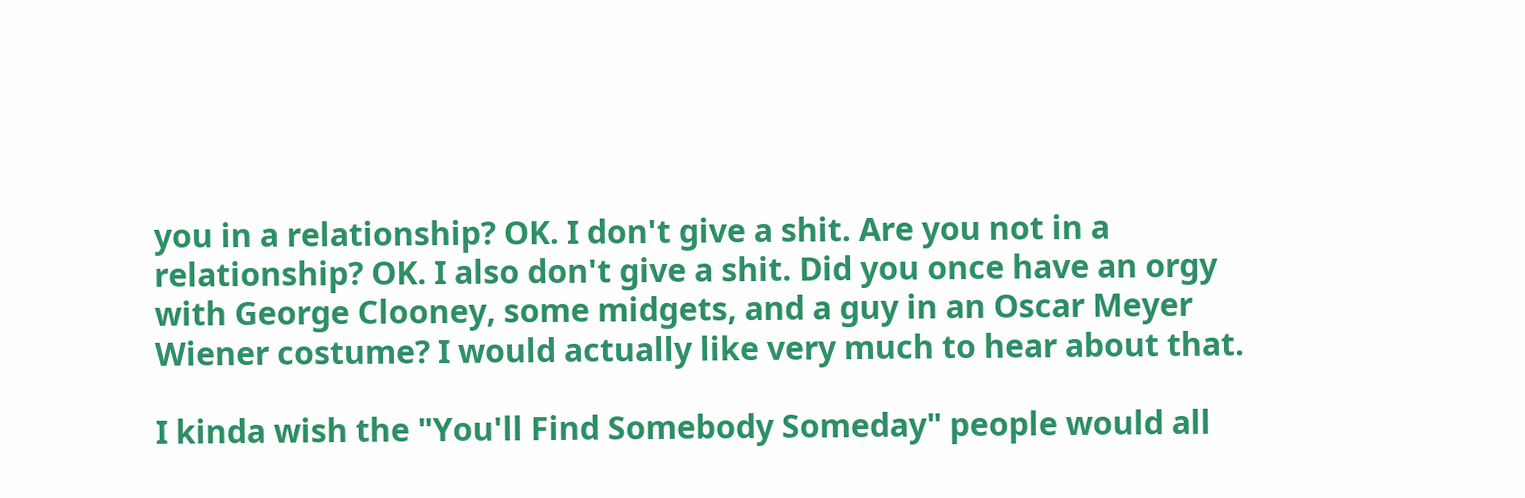you in a relationship? OK. I don't give a shit. Are you not in a relationship? OK. I also don't give a shit. Did you once have an orgy with George Clooney, some midgets, and a guy in an Oscar Meyer Wiener costume? I would actually like very much to hear about that.

I kinda wish the "You'll Find Somebody Someday" people would all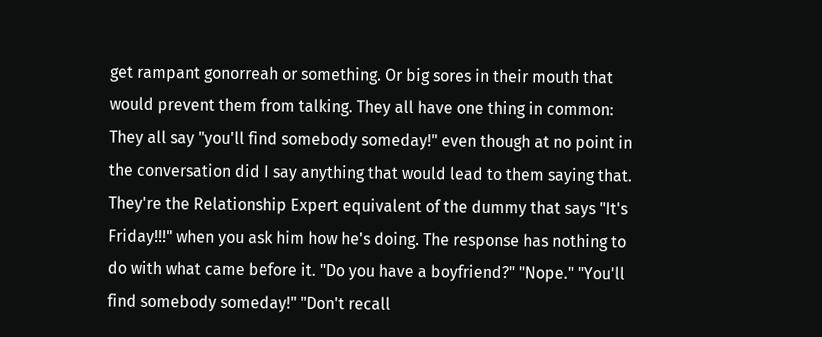get rampant gonorreah or something. Or big sores in their mouth that would prevent them from talking. They all have one thing in common: They all say "you'll find somebody someday!" even though at no point in the conversation did I say anything that would lead to them saying that. They're the Relationship Expert equivalent of the dummy that says "It's Friday!!!" when you ask him how he's doing. The response has nothing to do with what came before it. "Do you have a boyfriend?" "Nope." "You'll find somebody someday!" "Don't recall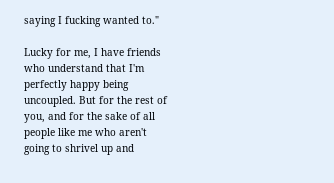saying I fucking wanted to."

Lucky for me, I have friends who understand that I'm perfectly happy being uncoupled. But for the rest of you, and for the sake of all people like me who aren't going to shrivel up and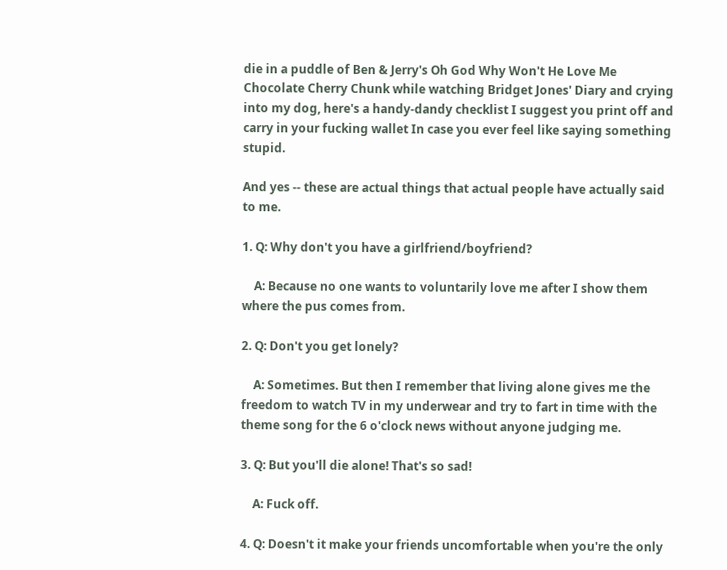die in a puddle of Ben & Jerry's Oh God Why Won't He Love Me Chocolate Cherry Chunk while watching Bridget Jones' Diary and crying into my dog, here's a handy-dandy checklist I suggest you print off and carry in your fucking wallet In case you ever feel like saying something stupid.

And yes -- these are actual things that actual people have actually said to me.

1. Q: Why don't you have a girlfriend/boyfriend?

    A: Because no one wants to voluntarily love me after I show them where the pus comes from.

2. Q: Don't you get lonely?

    A: Sometimes. But then I remember that living alone gives me the freedom to watch TV in my underwear and try to fart in time with the theme song for the 6 o'clock news without anyone judging me.

3. Q: But you'll die alone! That's so sad!

    A: Fuck off.

4. Q: Doesn't it make your friends uncomfortable when you're the only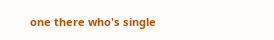one there who's single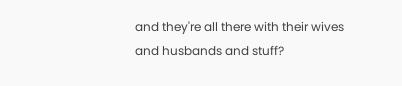and they're all there with their wives and husbands and stuff?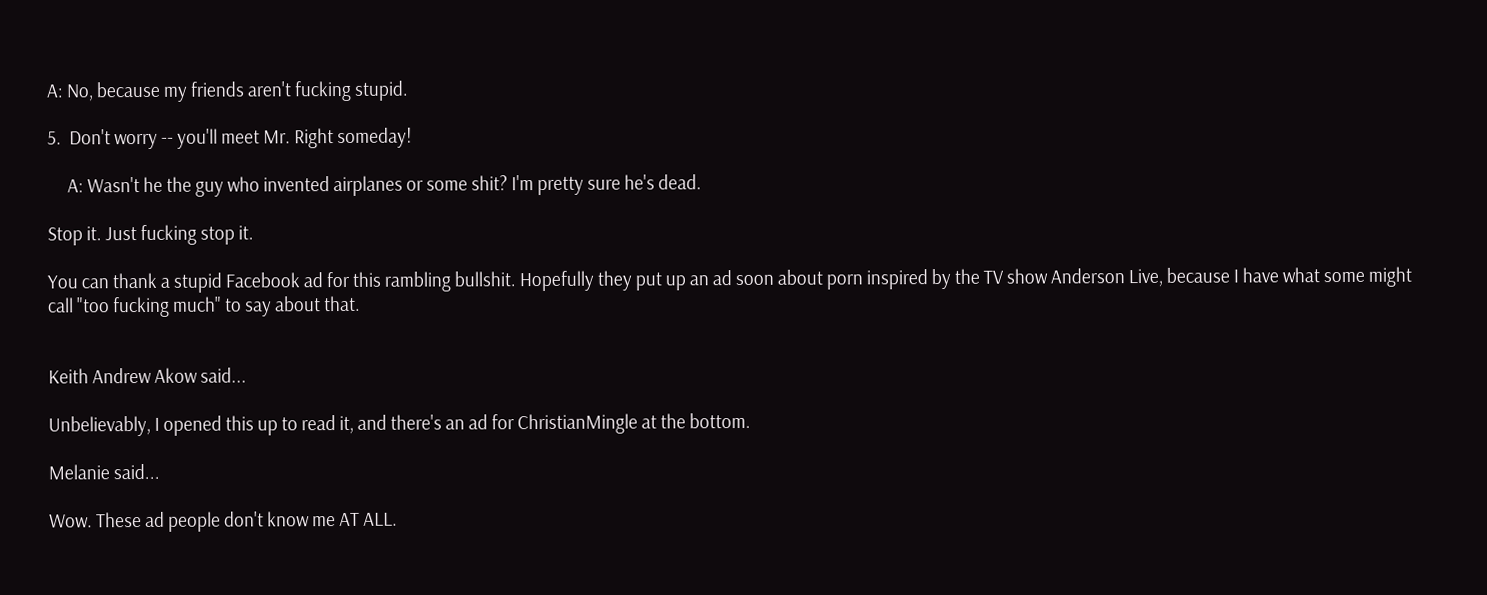A: No, because my friends aren't fucking stupid.

5.  Don't worry -- you'll meet Mr. Right someday!

     A: Wasn't he the guy who invented airplanes or some shit? I'm pretty sure he's dead.

Stop it. Just fucking stop it.

You can thank a stupid Facebook ad for this rambling bullshit. Hopefully they put up an ad soon about porn inspired by the TV show Anderson Live, because I have what some might call "too fucking much" to say about that.


Keith Andrew Akow said...

Unbelievably, I opened this up to read it, and there's an ad for ChristianMingle at the bottom.

Melanie said...

Wow. These ad people don't know me AT ALL.